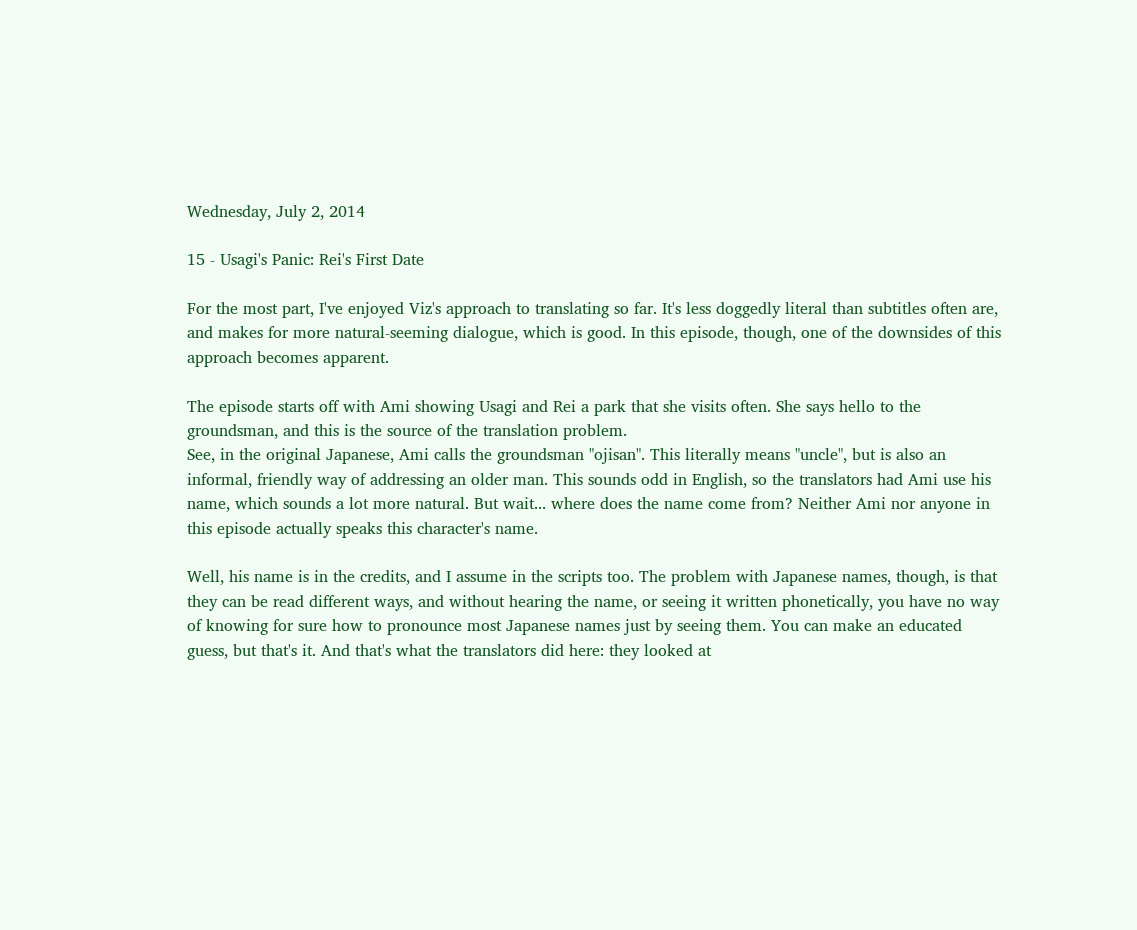Wednesday, July 2, 2014

15 - Usagi's Panic: Rei's First Date

For the most part, I've enjoyed Viz's approach to translating so far. It's less doggedly literal than subtitles often are, and makes for more natural-seeming dialogue, which is good. In this episode, though, one of the downsides of this approach becomes apparent.

The episode starts off with Ami showing Usagi and Rei a park that she visits often. She says hello to the groundsman, and this is the source of the translation problem.
See, in the original Japanese, Ami calls the groundsman "ojisan". This literally means "uncle", but is also an informal, friendly way of addressing an older man. This sounds odd in English, so the translators had Ami use his name, which sounds a lot more natural. But wait... where does the name come from? Neither Ami nor anyone in this episode actually speaks this character's name.

Well, his name is in the credits, and I assume in the scripts too. The problem with Japanese names, though, is that they can be read different ways, and without hearing the name, or seeing it written phonetically, you have no way of knowing for sure how to pronounce most Japanese names just by seeing them. You can make an educated guess, but that's it. And that's what the translators did here: they looked at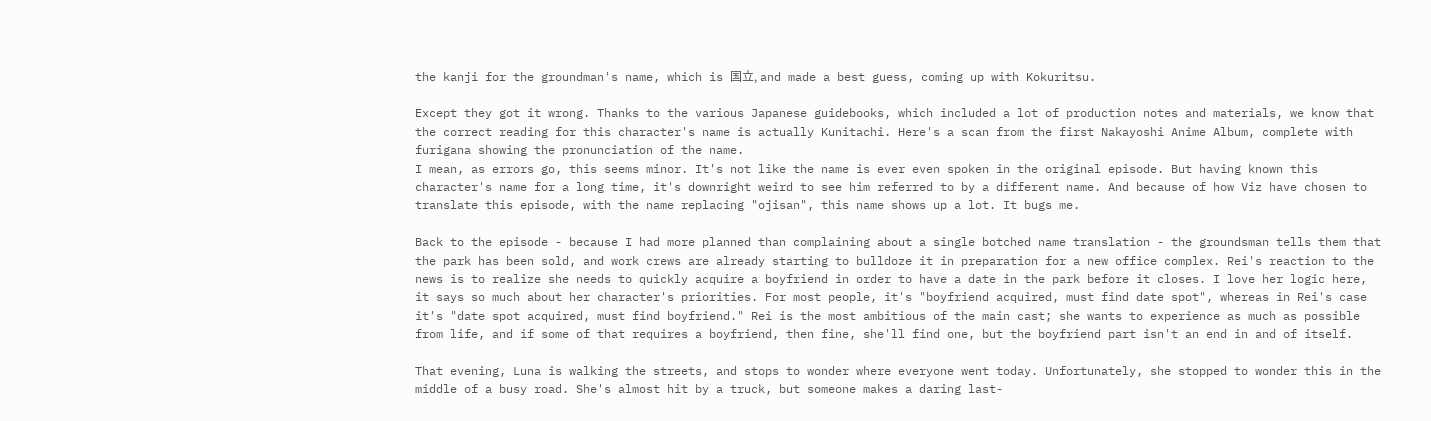the kanji for the groundman's name, which is 国立, and made a best guess, coming up with Kokuritsu.

Except they got it wrong. Thanks to the various Japanese guidebooks, which included a lot of production notes and materials, we know that the correct reading for this character's name is actually Kunitachi. Here's a scan from the first Nakayoshi Anime Album, complete with furigana showing the pronunciation of the name.
I mean, as errors go, this seems minor. It's not like the name is ever even spoken in the original episode. But having known this character's name for a long time, it's downright weird to see him referred to by a different name. And because of how Viz have chosen to translate this episode, with the name replacing "ojisan", this name shows up a lot. It bugs me.

Back to the episode - because I had more planned than complaining about a single botched name translation - the groundsman tells them that the park has been sold, and work crews are already starting to bulldoze it in preparation for a new office complex. Rei's reaction to the news is to realize she needs to quickly acquire a boyfriend in order to have a date in the park before it closes. I love her logic here, it says so much about her character's priorities. For most people, it's "boyfriend acquired, must find date spot", whereas in Rei's case it's "date spot acquired, must find boyfriend." Rei is the most ambitious of the main cast; she wants to experience as much as possible from life, and if some of that requires a boyfriend, then fine, she'll find one, but the boyfriend part isn't an end in and of itself.

That evening, Luna is walking the streets, and stops to wonder where everyone went today. Unfortunately, she stopped to wonder this in the middle of a busy road. She's almost hit by a truck, but someone makes a daring last-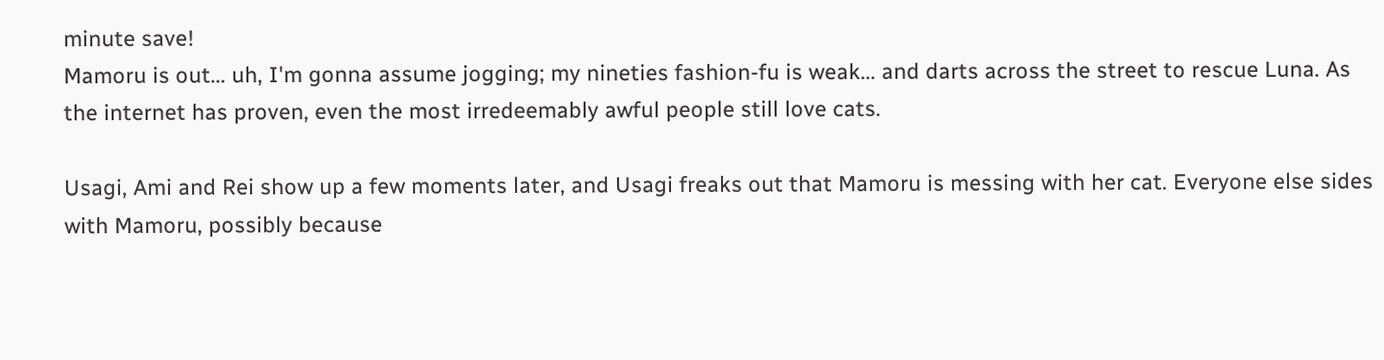minute save!
Mamoru is out... uh, I'm gonna assume jogging; my nineties fashion-fu is weak... and darts across the street to rescue Luna. As the internet has proven, even the most irredeemably awful people still love cats.

Usagi, Ami and Rei show up a few moments later, and Usagi freaks out that Mamoru is messing with her cat. Everyone else sides with Mamoru, possibly because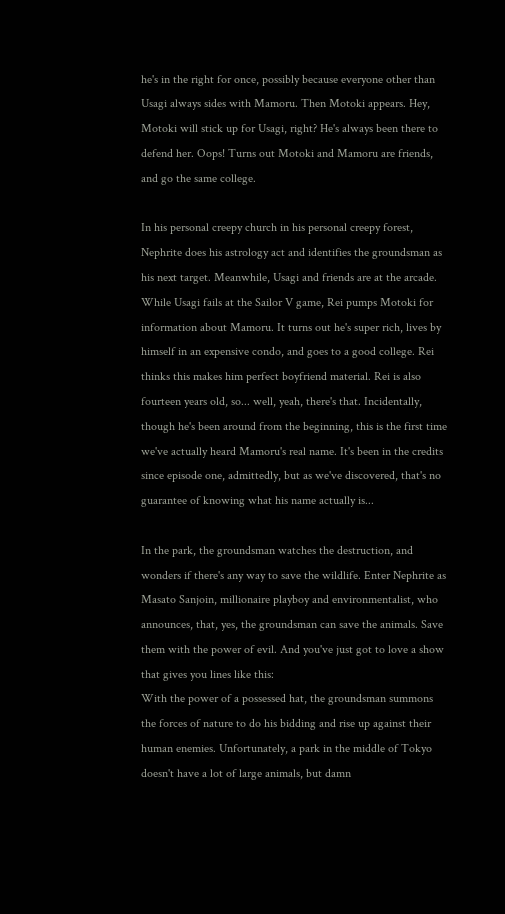he's in the right for once, possibly because everyone other than Usagi always sides with Mamoru. Then Motoki appears. Hey, Motoki will stick up for Usagi, right? He's always been there to defend her. Oops! Turns out Motoki and Mamoru are friends, and go the same college.

In his personal creepy church in his personal creepy forest, Nephrite does his astrology act and identifies the groundsman as his next target. Meanwhile, Usagi and friends are at the arcade. While Usagi fails at the Sailor V game, Rei pumps Motoki for information about Mamoru. It turns out he's super rich, lives by himself in an expensive condo, and goes to a good college. Rei thinks this makes him perfect boyfriend material. Rei is also fourteen years old, so... well, yeah, there's that. Incidentally, though he's been around from the beginning, this is the first time we've actually heard Mamoru's real name. It's been in the credits since episode one, admittedly, but as we've discovered, that's no guarantee of knowing what his name actually is...

In the park, the groundsman watches the destruction, and wonders if there's any way to save the wildlife. Enter Nephrite as Masato Sanjoin, millionaire playboy and environmentalist, who announces, that, yes, the groundsman can save the animals. Save them with the power of evil. And you've just got to love a show that gives you lines like this:
With the power of a possessed hat, the groundsman summons the forces of nature to do his bidding and rise up against their human enemies. Unfortunately, a park in the middle of Tokyo doesn't have a lot of large animals, but damn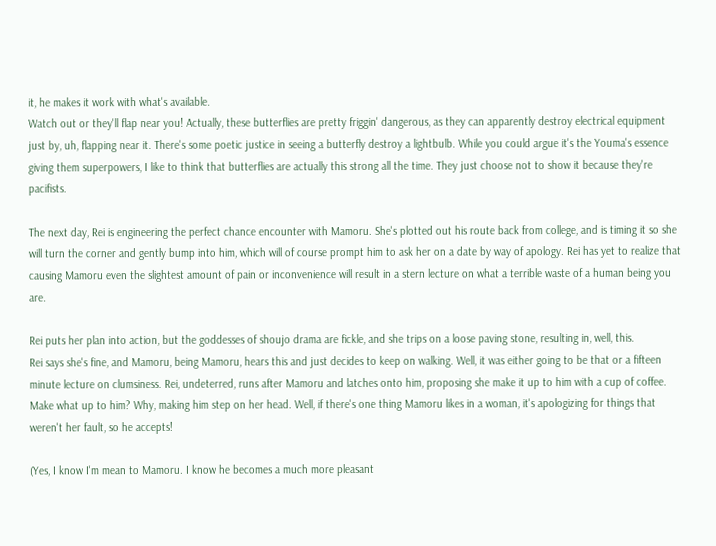it, he makes it work with what's available.
Watch out or they'll flap near you! Actually, these butterflies are pretty friggin' dangerous, as they can apparently destroy electrical equipment just by, uh, flapping near it. There's some poetic justice in seeing a butterfly destroy a lightbulb. While you could argue it's the Youma's essence giving them superpowers, I like to think that butterflies are actually this strong all the time. They just choose not to show it because they're pacifists.

The next day, Rei is engineering the perfect chance encounter with Mamoru. She's plotted out his route back from college, and is timing it so she will turn the corner and gently bump into him, which will of course prompt him to ask her on a date by way of apology. Rei has yet to realize that causing Mamoru even the slightest amount of pain or inconvenience will result in a stern lecture on what a terrible waste of a human being you are.

Rei puts her plan into action, but the goddesses of shoujo drama are fickle, and she trips on a loose paving stone, resulting in, well, this.
Rei says she's fine, and Mamoru, being Mamoru, hears this and just decides to keep on walking. Well, it was either going to be that or a fifteen minute lecture on clumsiness. Rei, undeterred, runs after Mamoru and latches onto him, proposing she make it up to him with a cup of coffee. Make what up to him? Why, making him step on her head. Well, if there's one thing Mamoru likes in a woman, it's apologizing for things that weren't her fault, so he accepts!

(Yes, I know I'm mean to Mamoru. I know he becomes a much more pleasant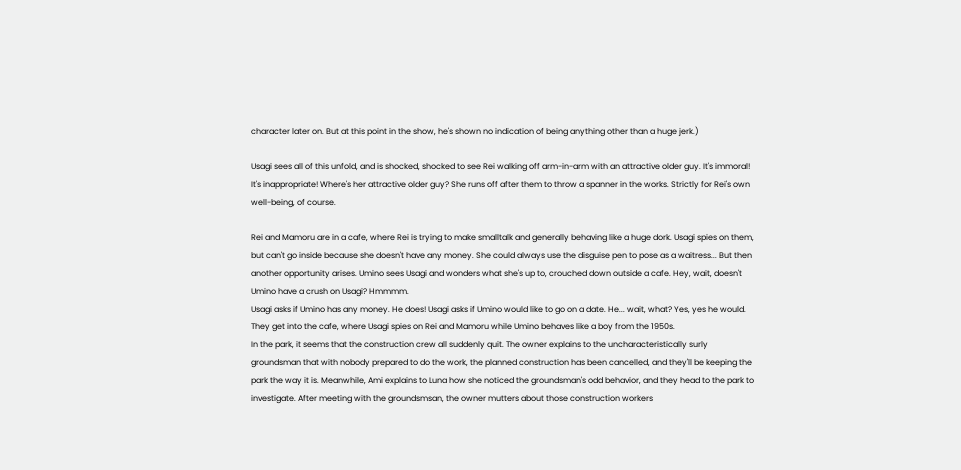character later on. But at this point in the show, he's shown no indication of being anything other than a huge jerk.)

Usagi sees all of this unfold, and is shocked, shocked to see Rei walking off arm-in-arm with an attractive older guy. It's immoral! It's inappropriate! Where's her attractive older guy? She runs off after them to throw a spanner in the works. Strictly for Rei's own well-being, of course.

Rei and Mamoru are in a cafe, where Rei is trying to make smalltalk and generally behaving like a huge dork. Usagi spies on them, but can't go inside because she doesn't have any money. She could always use the disguise pen to pose as a waitress... But then another opportunity arises. Umino sees Usagi and wonders what she's up to, crouched down outside a cafe. Hey, wait, doesn't Umino have a crush on Usagi? Hmmmm.
Usagi asks if Umino has any money. He does! Usagi asks if Umino would like to go on a date. He... wait, what? Yes, yes he would. They get into the cafe, where Usagi spies on Rei and Mamoru while Umino behaves like a boy from the 1950s.
In the park, it seems that the construction crew all suddenly quit. The owner explains to the uncharacteristically surly groundsman that with nobody prepared to do the work, the planned construction has been cancelled, and they'll be keeping the park the way it is. Meanwhile, Ami explains to Luna how she noticed the groundsman's odd behavior, and they head to the park to investigate. After meeting with the groundsmsan, the owner mutters about those construction workers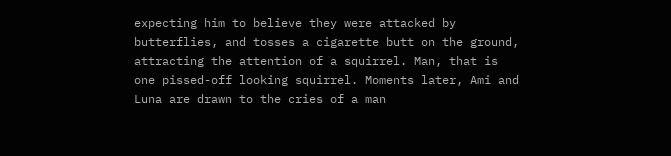expecting him to believe they were attacked by butterflies, and tosses a cigarette butt on the ground, attracting the attention of a squirrel. Man, that is one pissed-off looking squirrel. Moments later, Ami and Luna are drawn to the cries of a man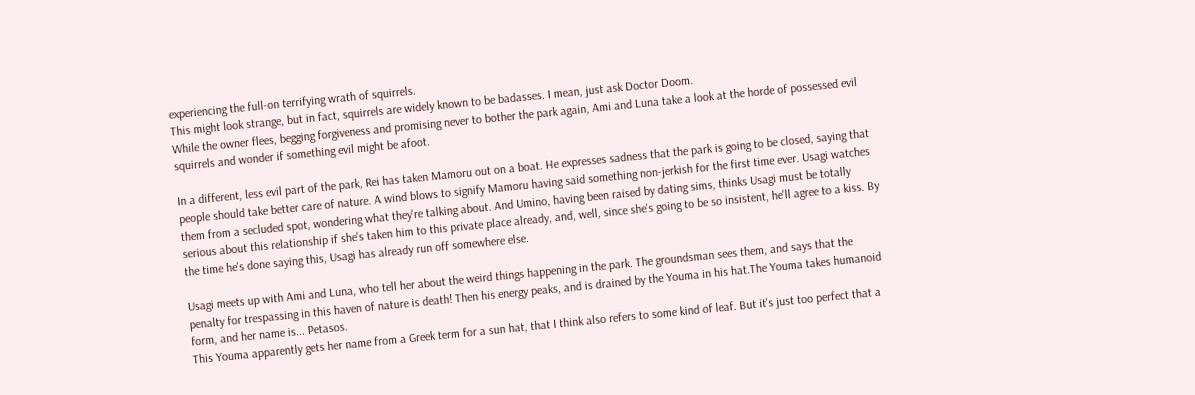experiencing the full-on terrifying wrath of squirrels.
This might look strange, but in fact, squirrels are widely known to be badasses. I mean, just ask Doctor Doom.
While the owner flees, begging forgiveness and promising never to bother the park again, Ami and Luna take a look at the horde of possessed evil squirrels and wonder if something evil might be afoot.

In a different, less evil part of the park, Rei has taken Mamoru out on a boat. He expresses sadness that the park is going to be closed, saying that people should take better care of nature. A wind blows to signify Mamoru having said something non-jerkish for the first time ever. Usagi watches them from a secluded spot, wondering what they're talking about. And Umino, having been raised by dating sims, thinks Usagi must be totally serious about this relationship if she's taken him to this private place already, and, well, since she's going to be so insistent, he'll agree to a kiss. By the time he's done saying this, Usagi has already run off somewhere else.

Usagi meets up with Ami and Luna, who tell her about the weird things happening in the park. The groundsman sees them, and says that the penalty for trespassing in this haven of nature is death! Then his energy peaks, and is drained by the Youma in his hat.The Youma takes humanoid form, and her name is... Petasos.
This Youma apparently gets her name from a Greek term for a sun hat, that I think also refers to some kind of leaf. But it's just too perfect that a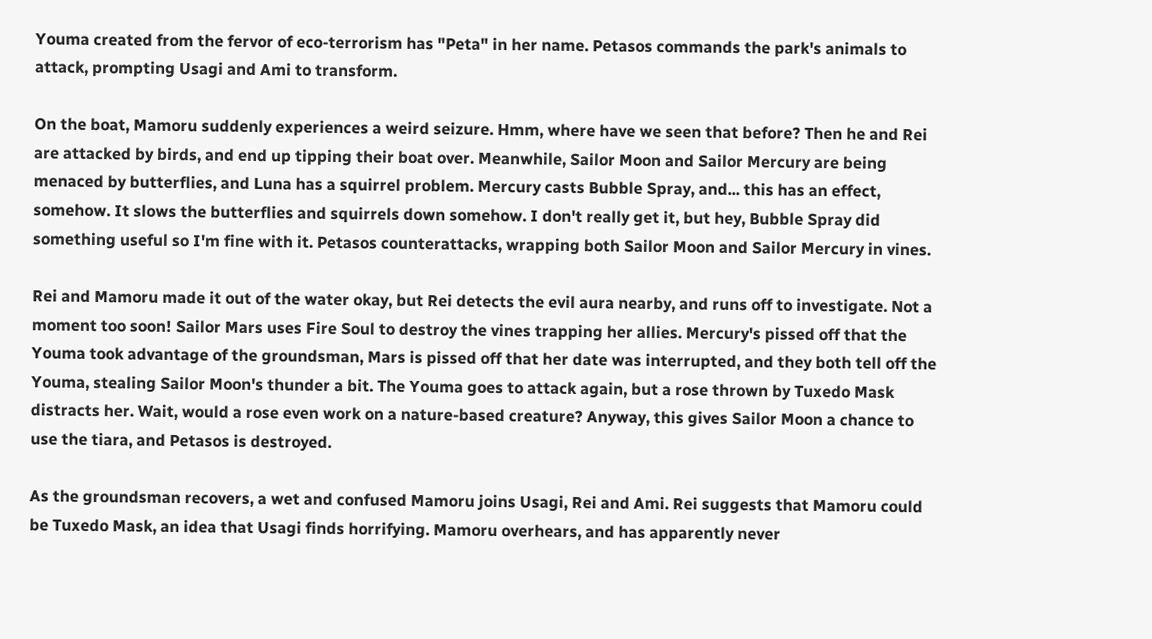Youma created from the fervor of eco-terrorism has "Peta" in her name. Petasos commands the park's animals to attack, prompting Usagi and Ami to transform.

On the boat, Mamoru suddenly experiences a weird seizure. Hmm, where have we seen that before? Then he and Rei are attacked by birds, and end up tipping their boat over. Meanwhile, Sailor Moon and Sailor Mercury are being menaced by butterflies, and Luna has a squirrel problem. Mercury casts Bubble Spray, and... this has an effect, somehow. It slows the butterflies and squirrels down somehow. I don't really get it, but hey, Bubble Spray did something useful so I'm fine with it. Petasos counterattacks, wrapping both Sailor Moon and Sailor Mercury in vines.

Rei and Mamoru made it out of the water okay, but Rei detects the evil aura nearby, and runs off to investigate. Not a moment too soon! Sailor Mars uses Fire Soul to destroy the vines trapping her allies. Mercury's pissed off that the Youma took advantage of the groundsman, Mars is pissed off that her date was interrupted, and they both tell off the Youma, stealing Sailor Moon's thunder a bit. The Youma goes to attack again, but a rose thrown by Tuxedo Mask distracts her. Wait, would a rose even work on a nature-based creature? Anyway, this gives Sailor Moon a chance to use the tiara, and Petasos is destroyed.

As the groundsman recovers, a wet and confused Mamoru joins Usagi, Rei and Ami. Rei suggests that Mamoru could be Tuxedo Mask, an idea that Usagi finds horrifying. Mamoru overhears, and has apparently never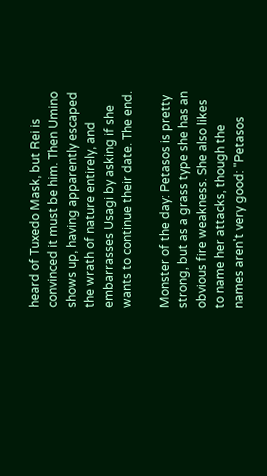heard of Tuxedo Mask, but Rei is convinced it must be him. Then Umino shows up, having apparently escaped the wrath of nature entirely, and embarrasses Usagi by asking if she wants to continue their date. The end.

Monster of the day: Petasos is pretty strong, but as a grass type she has an obvious fire weakness. She also likes to name her attacks, though the names aren't very good: "Petasos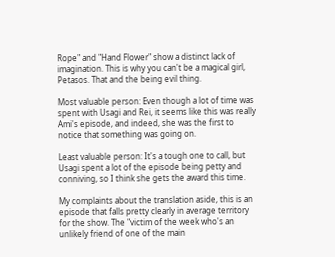Rope" and "Hand Flower" show a distinct lack of imagination. This is why you can't be a magical girl, Petasos. That and the being evil thing.

Most valuable person: Even though a lot of time was spent with Usagi and Rei, it seems like this was really Ami's episode, and indeed, she was the first to notice that something was going on.

Least valuable person: It's a tough one to call, but Usagi spent a lot of the episode being petty and conniving, so I think she gets the award this time.

My complaints about the translation aside, this is an episode that falls pretty clearly in average territory for the show. The "victim of the week who's an unlikely friend of one of the main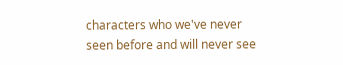characters who we've never seen before and will never see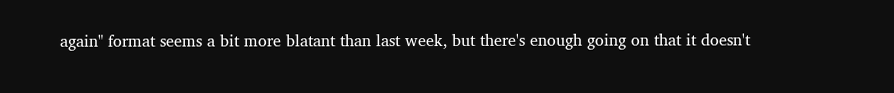again" format seems a bit more blatant than last week, but there's enough going on that it doesn't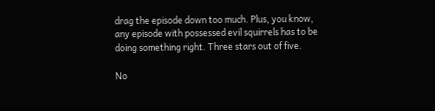drag the episode down too much. Plus, you know, any episode with possessed evil squirrels has to be doing something right. Three stars out of five.

No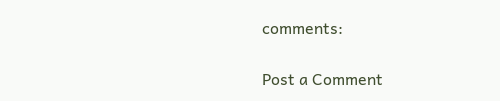comments:

Post a Comment